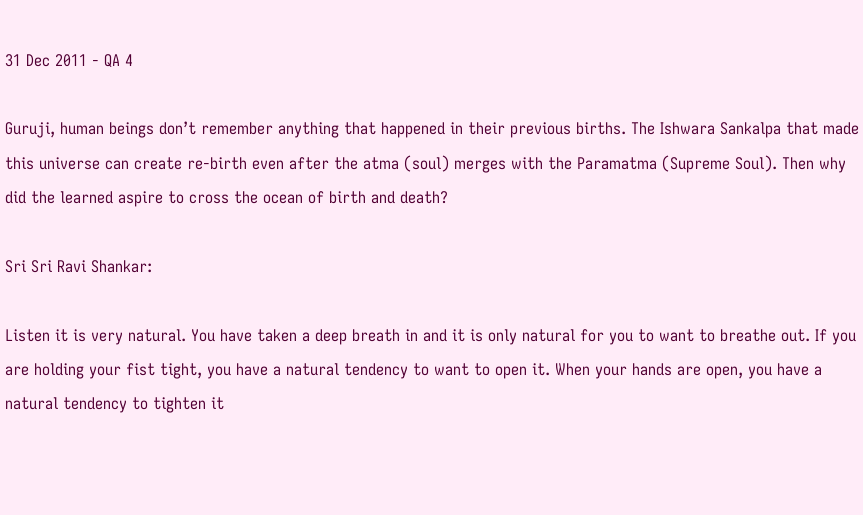31 Dec 2011 - QA 4

Guruji, human beings don’t remember anything that happened in their previous births. The Ishwara Sankalpa that made this universe can create re-birth even after the atma (soul) merges with the Paramatma (Supreme Soul). Then why did the learned aspire to cross the ocean of birth and death?

Sri Sri Ravi Shankar:

Listen it is very natural. You have taken a deep breath in and it is only natural for you to want to breathe out. If you are holding your fist tight, you have a natural tendency to want to open it. When your hands are open, you have a natural tendency to tighten it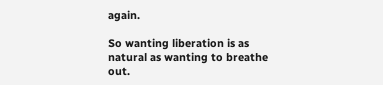again.

So wanting liberation is as natural as wanting to breathe out.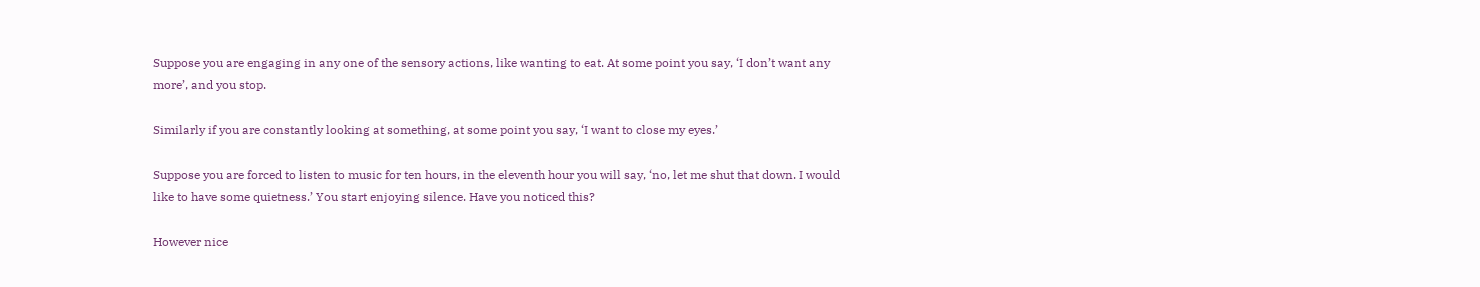Suppose you are engaging in any one of the sensory actions, like wanting to eat. At some point you say, ‘I don’t want any more’, and you stop.

Similarly if you are constantly looking at something, at some point you say, ‘I want to close my eyes.’

Suppose you are forced to listen to music for ten hours, in the eleventh hour you will say, ‘no, let me shut that down. I would like to have some quietness.’ You start enjoying silence. Have you noticed this?

However nice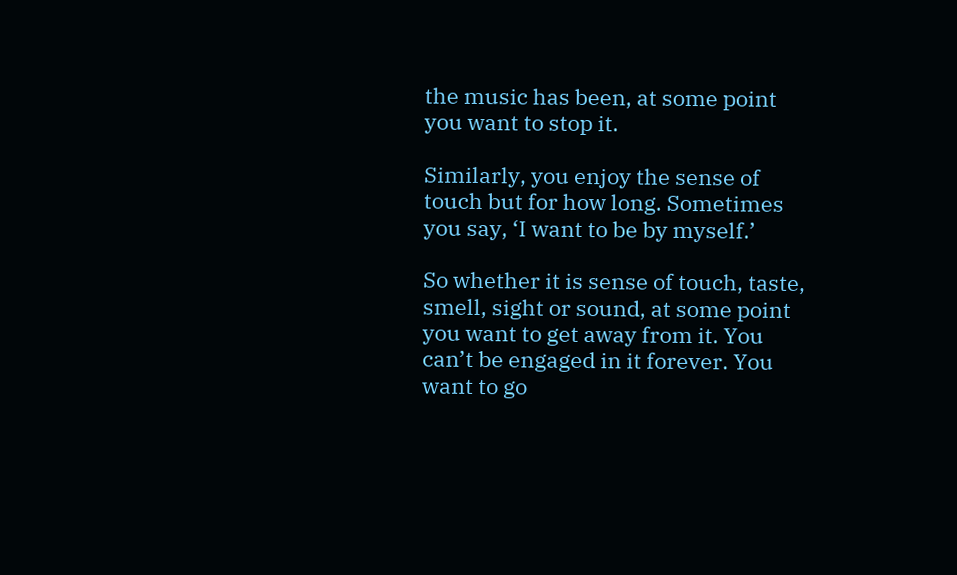the music has been, at some point you want to stop it.

Similarly, you enjoy the sense of touch but for how long. Sometimes you say, ‘I want to be by myself.’

So whether it is sense of touch, taste, smell, sight or sound, at some point you want to get away from it. You can’t be engaged in it forever. You want to go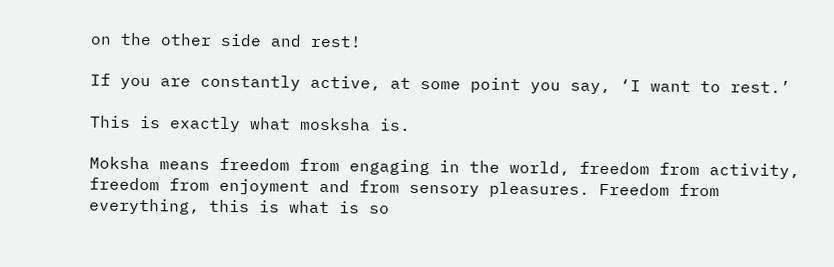on the other side and rest!

If you are constantly active, at some point you say, ‘I want to rest.’

This is exactly what mosksha is.

Moksha means freedom from engaging in the world, freedom from activity, freedom from enjoyment and from sensory pleasures. Freedom from everything, this is what is so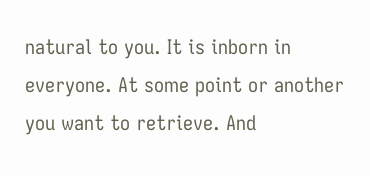natural to you. It is inborn in everyone. At some point or another you want to retrieve. And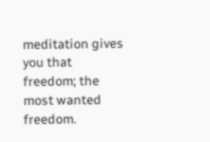meditation gives you that freedom; the most wanted freedom.